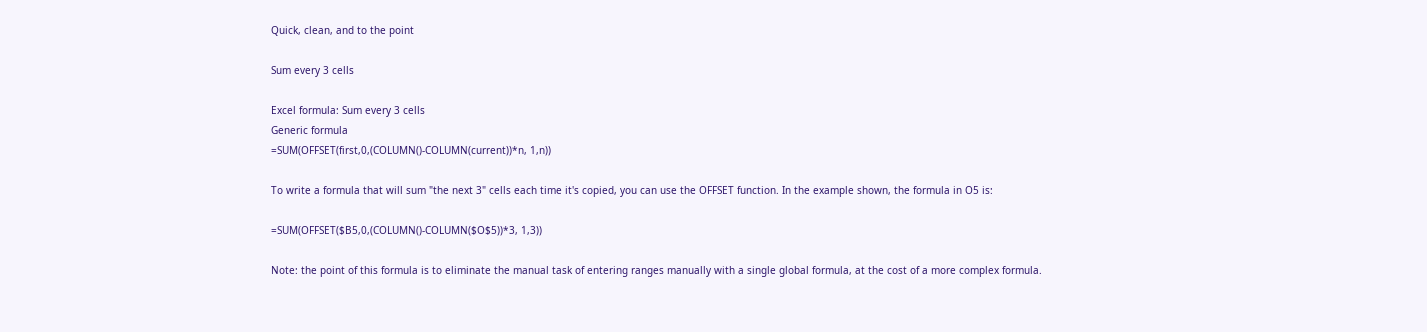Quick, clean, and to the point

Sum every 3 cells

Excel formula: Sum every 3 cells
Generic formula
=SUM(OFFSET(first,0,(COLUMN()-COLUMN(current))*n, 1,n))

To write a formula that will sum "the next 3" cells each time it's copied, you can use the OFFSET function. In the example shown, the formula in O5 is:

=SUM(OFFSET($B5,0,(COLUMN()-COLUMN($O$5))*3, 1,3))

Note: the point of this formula is to eliminate the manual task of entering ranges manually with a single global formula, at the cost of a more complex formula.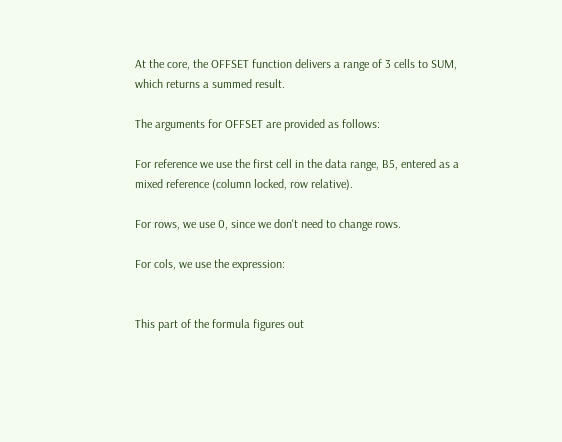At the core, the OFFSET function delivers a range of 3 cells to SUM, which returns a summed result.

The arguments for OFFSET are provided as follows:

For reference we use the first cell in the data range, B5, entered as a mixed reference (column locked, row relative).

For rows, we use 0, since we don't need to change rows.

For cols, we use the expression:


This part of the formula figures out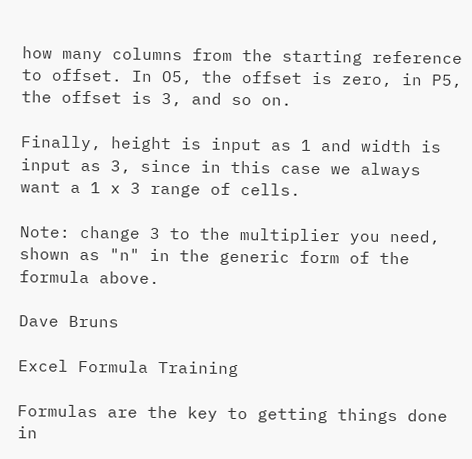how many columns from the starting reference to offset. In O5, the offset is zero, in P5, the offset is 3, and so on.

Finally, height is input as 1 and width is input as 3, since in this case we always want a 1 x 3 range of cells.

Note: change 3 to the multiplier you need, shown as "n" in the generic form of the formula above.

Dave Bruns

Excel Formula Training

Formulas are the key to getting things done in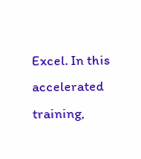Excel. In this accelerated training,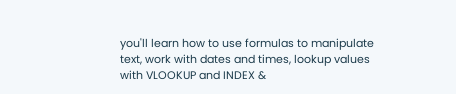you'll learn how to use formulas to manipulate text, work with dates and times, lookup values with VLOOKUP and INDEX &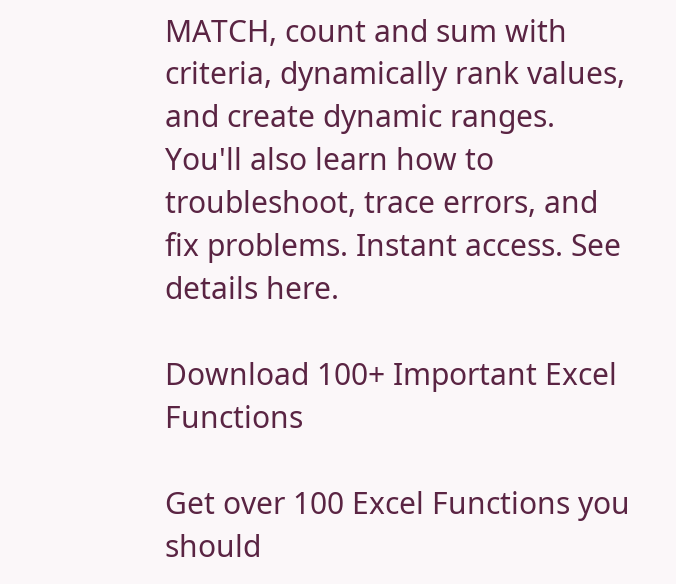MATCH, count and sum with criteria, dynamically rank values, and create dynamic ranges. You'll also learn how to troubleshoot, trace errors, and fix problems. Instant access. See details here.

Download 100+ Important Excel Functions

Get over 100 Excel Functions you should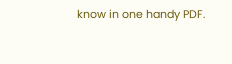know in one handy PDF.